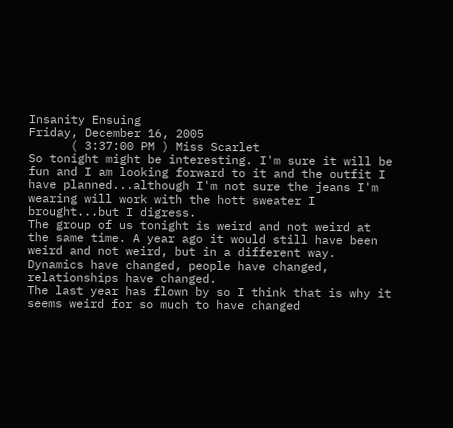Insanity Ensuing
Friday, December 16, 2005
      ( 3:37:00 PM ) Miss Scarlet
So tonight might be interesting. I'm sure it will be fun and I am looking forward to it and the outfit I have planned...although I'm not sure the jeans I'm wearing will work with the hott sweater I brought...but I digress.
The group of us tonight is weird and not weird at the same time. A year ago it would still have been weird and not weird, but in a different way. Dynamics have changed, people have changed, relationships have changed.
The last year has flown by so I think that is why it seems weird for so much to have changed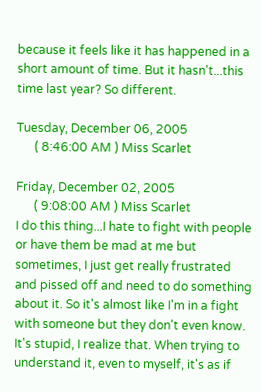because it feels like it has happened in a short amount of time. But it hasn't...this time last year? So different.

Tuesday, December 06, 2005
      ( 8:46:00 AM ) Miss Scarlet

Friday, December 02, 2005
      ( 9:08:00 AM ) Miss Scarlet
I do this thing...I hate to fight with people or have them be mad at me but sometimes, I just get really frustrated and pissed off and need to do something about it. So it's almost like I'm in a fight with someone but they don't even know. It's stupid, I realize that. When trying to understand it, even to myself, it's as if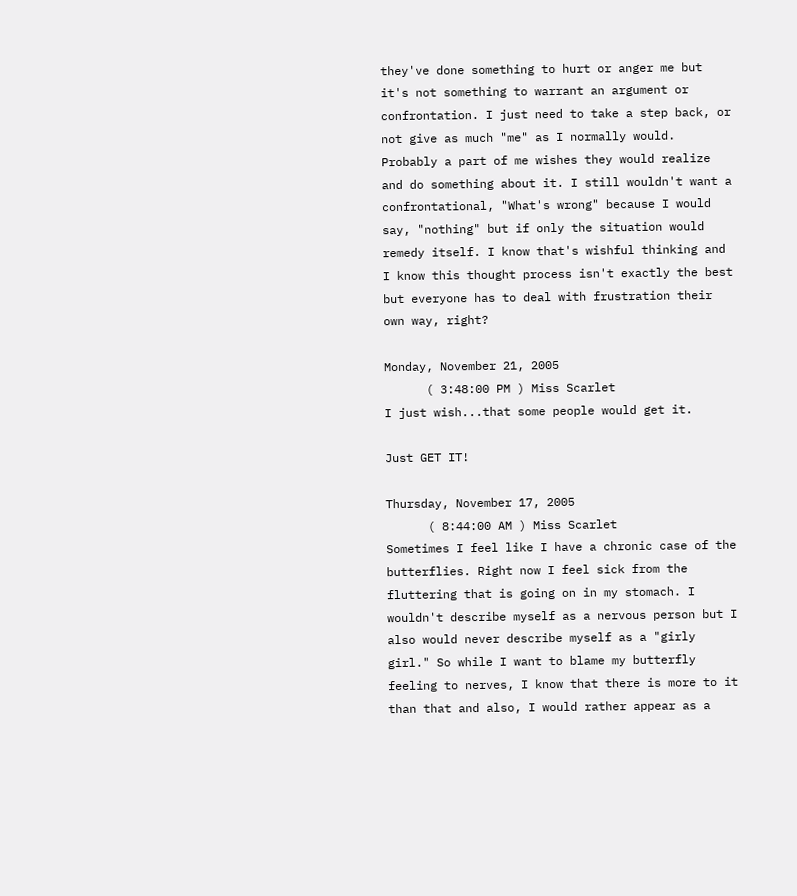they've done something to hurt or anger me but it's not something to warrant an argument or confrontation. I just need to take a step back, or not give as much "me" as I normally would. Probably a part of me wishes they would realize and do something about it. I still wouldn't want a confrontational, "What's wrong" because I would say, "nothing" but if only the situation would remedy itself. I know that's wishful thinking and I know this thought process isn't exactly the best but everyone has to deal with frustration their own way, right?

Monday, November 21, 2005
      ( 3:48:00 PM ) Miss Scarlet
I just wish...that some people would get it.

Just GET IT!

Thursday, November 17, 2005
      ( 8:44:00 AM ) Miss Scarlet
Sometimes I feel like I have a chronic case of the butterflies. Right now I feel sick from the fluttering that is going on in my stomach. I wouldn't describe myself as a nervous person but I also would never describe myself as a "girly girl." So while I want to blame my butterfly feeling to nerves, I know that there is more to it than that and also, I would rather appear as a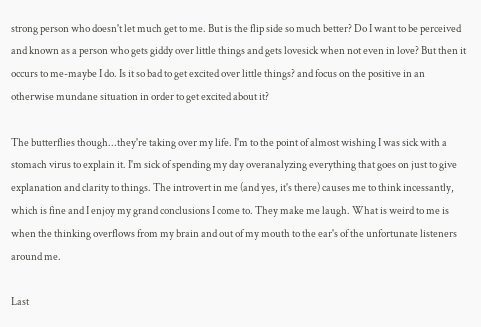strong person who doesn't let much get to me. But is the flip side so much better? Do I want to be perceived and known as a person who gets giddy over little things and gets lovesick when not even in love? But then it occurs to me-maybe I do. Is it so bad to get excited over little things? and focus on the positive in an otherwise mundane situation in order to get excited about it?

The butterflies though...they're taking over my life. I'm to the point of almost wishing I was sick with a stomach virus to explain it. I'm sick of spending my day overanalyzing everything that goes on just to give explanation and clarity to things. The introvert in me (and yes, it's there) causes me to think incessantly, which is fine and I enjoy my grand conclusions I come to. They make me laugh. What is weird to me is when the thinking overflows from my brain and out of my mouth to the ear's of the unfortunate listeners around me.

Last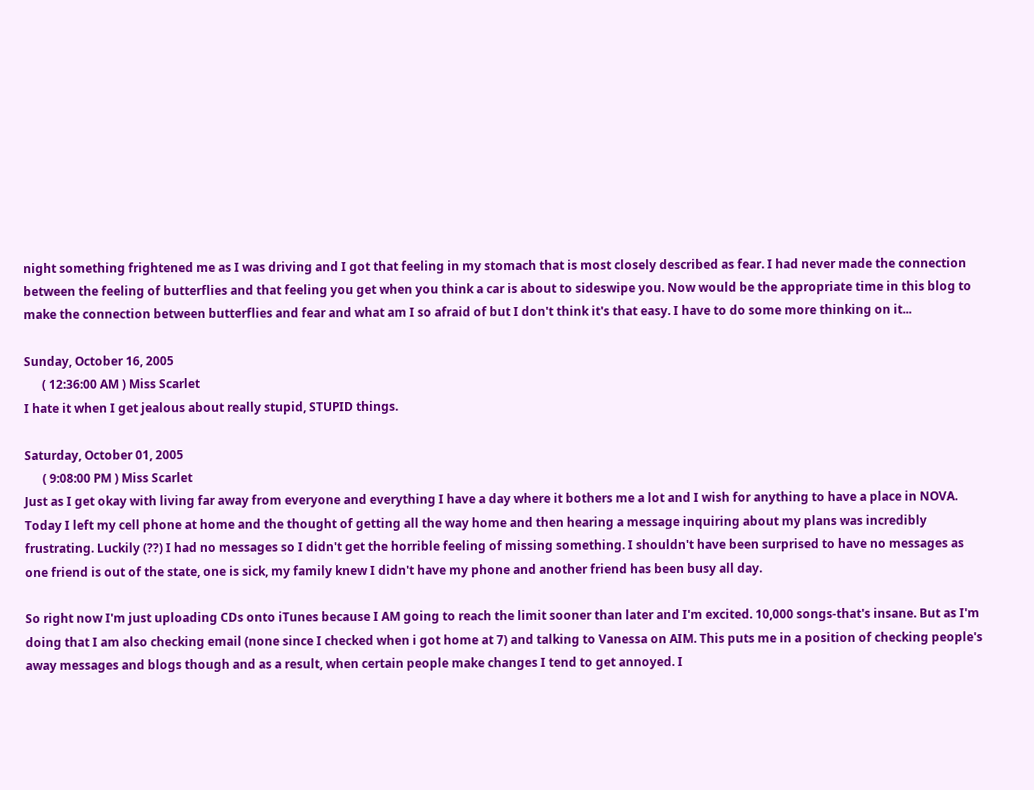night something frightened me as I was driving and I got that feeling in my stomach that is most closely described as fear. I had never made the connection between the feeling of butterflies and that feeling you get when you think a car is about to sideswipe you. Now would be the appropriate time in this blog to make the connection between butterflies and fear and what am I so afraid of but I don't think it's that easy. I have to do some more thinking on it...

Sunday, October 16, 2005
      ( 12:36:00 AM ) Miss Scarlet
I hate it when I get jealous about really stupid, STUPID things.

Saturday, October 01, 2005
      ( 9:08:00 PM ) Miss Scarlet
Just as I get okay with living far away from everyone and everything I have a day where it bothers me a lot and I wish for anything to have a place in NOVA. Today I left my cell phone at home and the thought of getting all the way home and then hearing a message inquiring about my plans was incredibly frustrating. Luckily (??) I had no messages so I didn't get the horrible feeling of missing something. I shouldn't have been surprised to have no messages as one friend is out of the state, one is sick, my family knew I didn't have my phone and another friend has been busy all day.

So right now I'm just uploading CDs onto iTunes because I AM going to reach the limit sooner than later and I'm excited. 10,000 songs-that's insane. But as I'm doing that I am also checking email (none since I checked when i got home at 7) and talking to Vanessa on AIM. This puts me in a position of checking people's away messages and blogs though and as a result, when certain people make changes I tend to get annoyed. I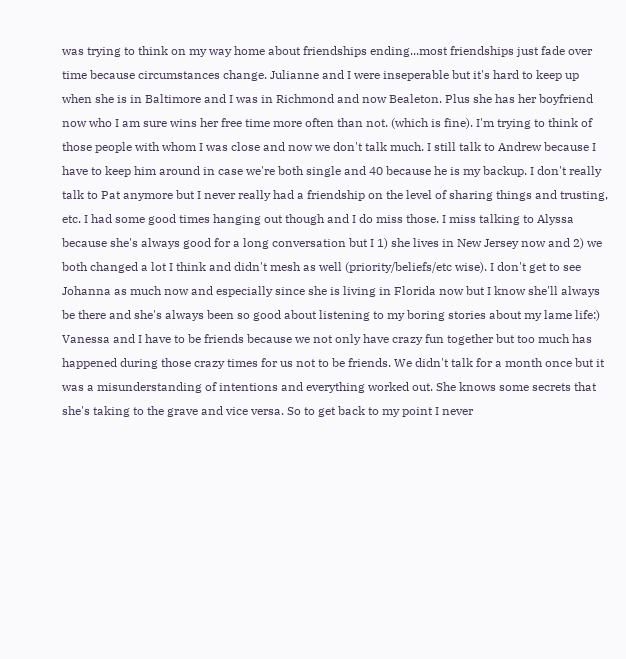was trying to think on my way home about friendships ending...most friendships just fade over time because circumstances change. Julianne and I were inseperable but it's hard to keep up when she is in Baltimore and I was in Richmond and now Bealeton. Plus she has her boyfriend now who I am sure wins her free time more often than not. (which is fine). I'm trying to think of those people with whom I was close and now we don't talk much. I still talk to Andrew because I have to keep him around in case we're both single and 40 because he is my backup. I don't really talk to Pat anymore but I never really had a friendship on the level of sharing things and trusting, etc. I had some good times hanging out though and I do miss those. I miss talking to Alyssa because she's always good for a long conversation but I 1) she lives in New Jersey now and 2) we both changed a lot I think and didn't mesh as well (priority/beliefs/etc wise). I don't get to see Johanna as much now and especially since she is living in Florida now but I know she'll always be there and she's always been so good about listening to my boring stories about my lame life:) Vanessa and I have to be friends because we not only have crazy fun together but too much has happened during those crazy times for us not to be friends. We didn't talk for a month once but it was a misunderstanding of intentions and everything worked out. She knows some secrets that she's taking to the grave and vice versa. So to get back to my point I never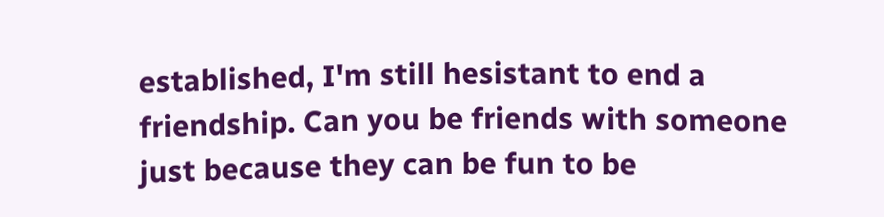established, I'm still hesistant to end a friendship. Can you be friends with someone just because they can be fun to be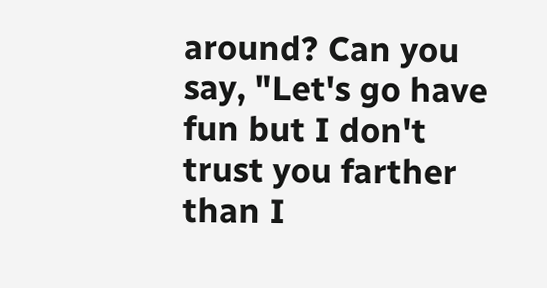around? Can you say, "Let's go have fun but I don't trust you farther than I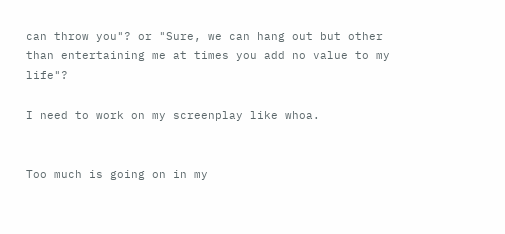can throw you"? or "Sure, we can hang out but other than entertaining me at times you add no value to my life"?

I need to work on my screenplay like whoa.


Too much is going on in my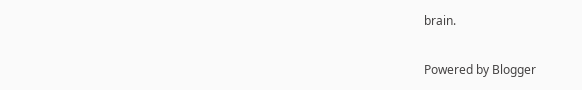brain.

Powered by Blogger